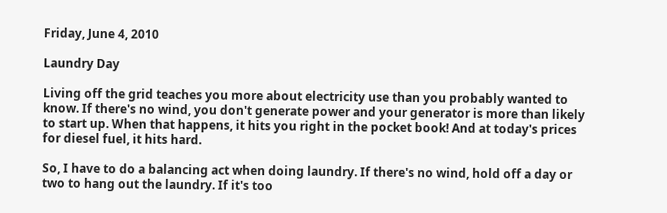Friday, June 4, 2010

Laundry Day

Living off the grid teaches you more about electricity use than you probably wanted to know. If there's no wind, you don't generate power and your generator is more than likely to start up. When that happens, it hits you right in the pocket book! And at today's prices for diesel fuel, it hits hard.

So, I have to do a balancing act when doing laundry. If there's no wind, hold off a day or two to hang out the laundry. If it's too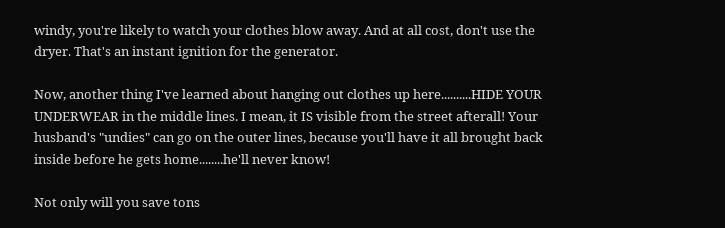windy, you're likely to watch your clothes blow away. And at all cost, don't use the dryer. That's an instant ignition for the generator.

Now, another thing I've learned about hanging out clothes up here..........HIDE YOUR UNDERWEAR in the middle lines. I mean, it IS visible from the street afterall! Your husband's "undies" can go on the outer lines, because you'll have it all brought back inside before he gets home........he'll never know!

Not only will you save tons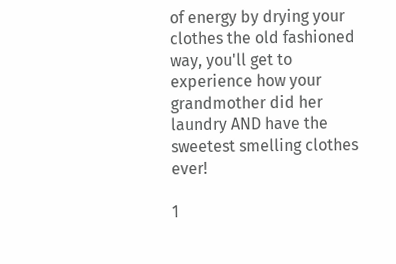of energy by drying your clothes the old fashioned way, you'll get to experience how your grandmother did her laundry AND have the sweetest smelling clothes ever!

1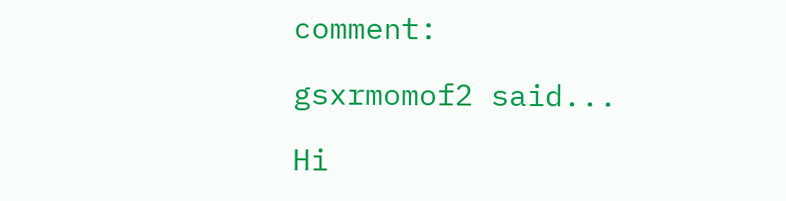comment:

gsxrmomof2 said...

Hi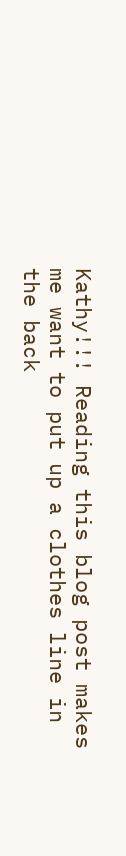Kathy!!! Reading this blog post makes me want to put up a clothes line in the back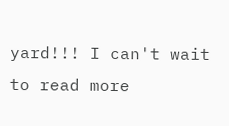yard!!! I can't wait to read more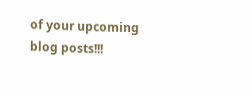of your upcoming blog posts!!!